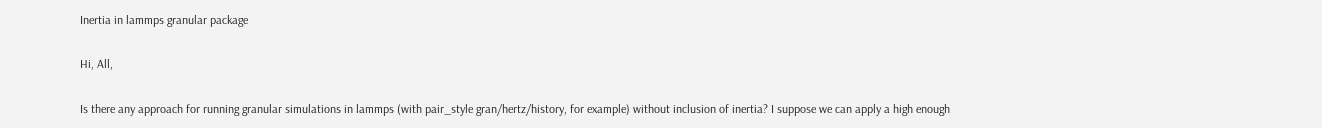Inertia in lammps granular package

Hi, All,

Is there any approach for running granular simulations in lammps (with pair_style gran/hertz/history, for example) without inclusion of inertia? I suppose we can apply a high enough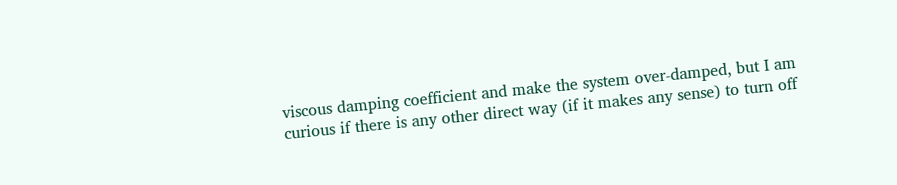viscous damping coefficient and make the system over-damped, but I am curious if there is any other direct way (if it makes any sense) to turn off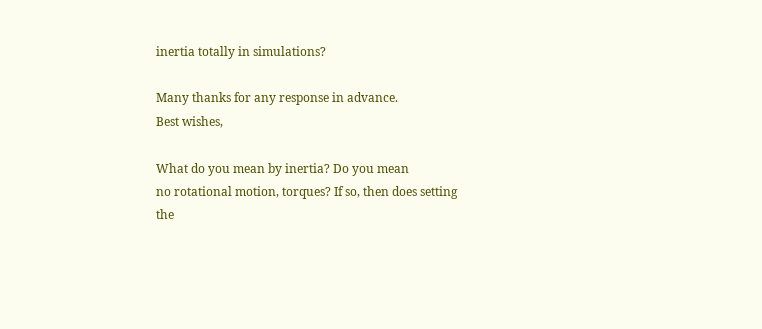inertia totally in simulations?

Many thanks for any response in advance.
Best wishes,

What do you mean by inertia? Do you mean
no rotational motion, torques? If so, then does setting
the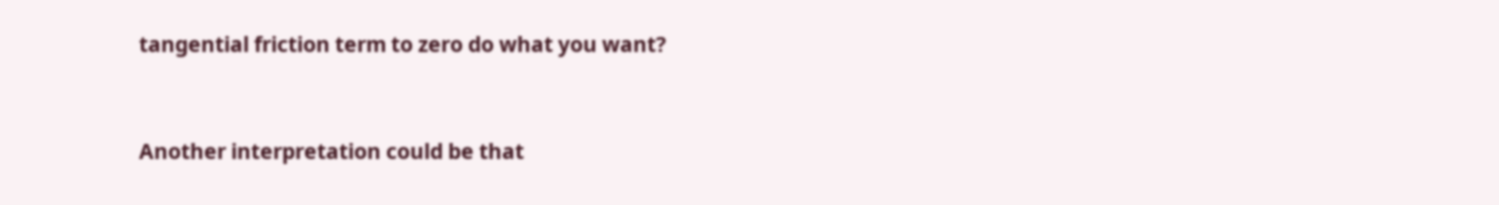tangential friction term to zero do what you want?


Another interpretation could be that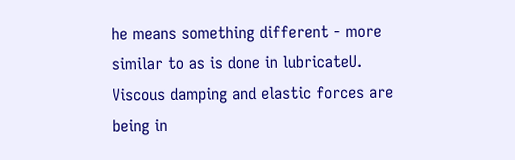he means something different - more similar to as is done in lubricateU. Viscous damping and elastic forces are being in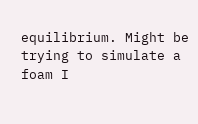equilibrium. Might be trying to simulate a foam I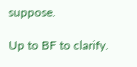suppose.

Up to BF to clarify.